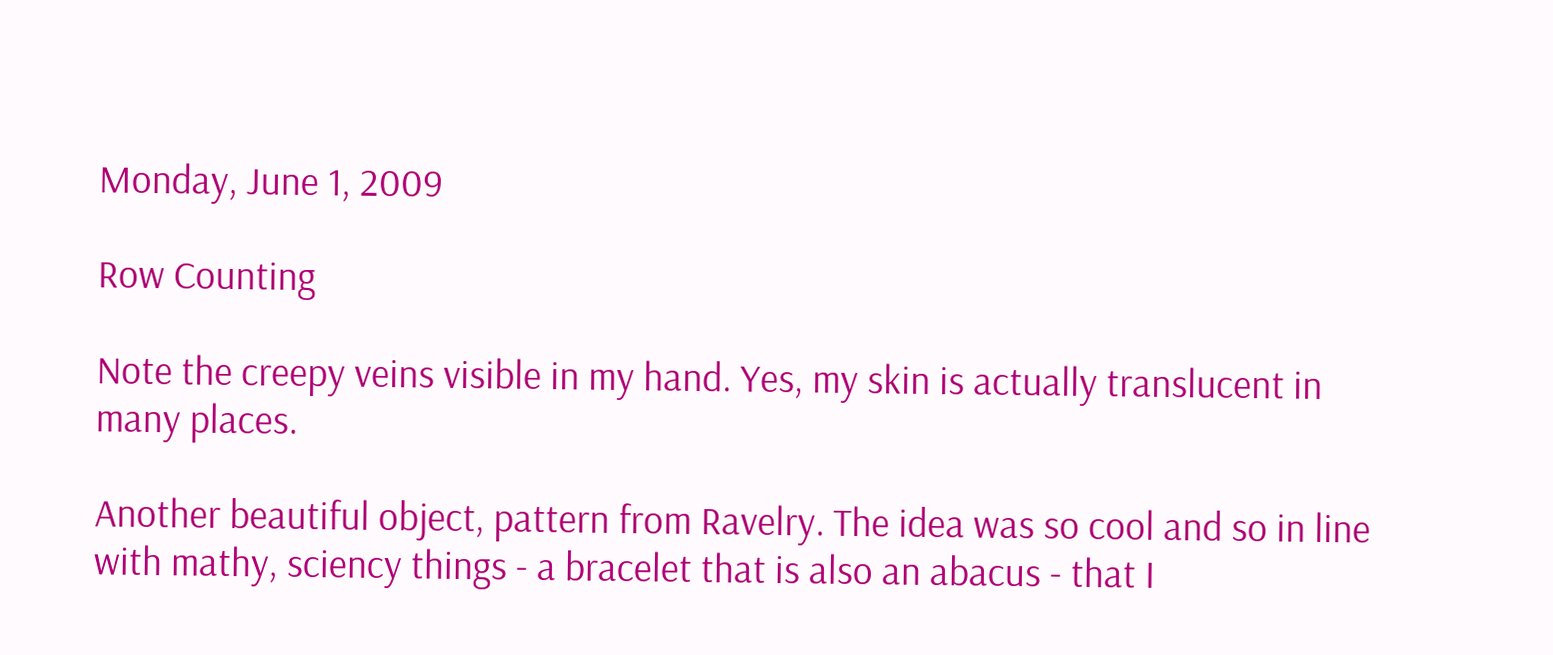Monday, June 1, 2009

Row Counting

Note the creepy veins visible in my hand. Yes, my skin is actually translucent in many places.

Another beautiful object, pattern from Ravelry. The idea was so cool and so in line with mathy, sciency things - a bracelet that is also an abacus - that I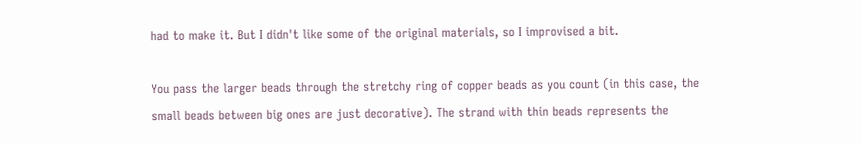had to make it. But I didn't like some of the original materials, so I improvised a bit.

You pass the larger beads through the stretchy ring of copper beads as you count (in this case, the small beads between big ones are just decorative). The strand with thin beads represents the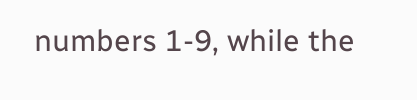numbers 1-9, while the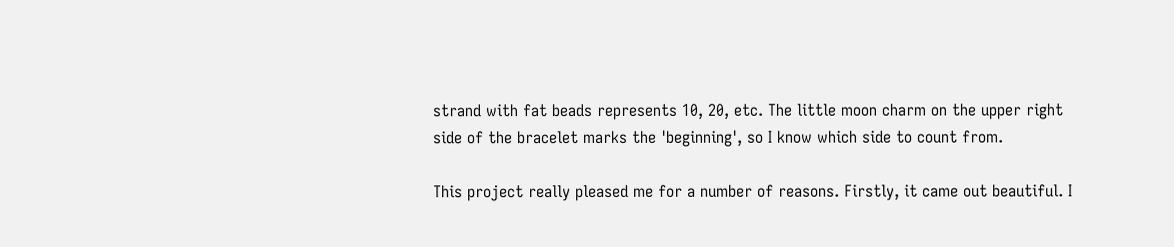strand with fat beads represents 10, 20, etc. The little moon charm on the upper right side of the bracelet marks the 'beginning', so I know which side to count from.

This project really pleased me for a number of reasons. Firstly, it came out beautiful. I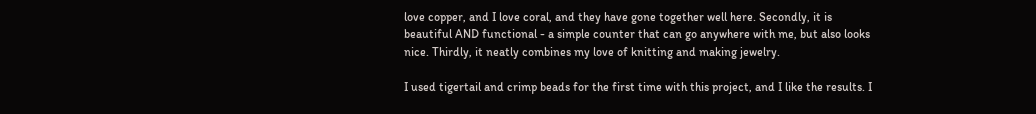love copper, and I love coral, and they have gone together well here. Secondly, it is beautiful AND functional - a simple counter that can go anywhere with me, but also looks nice. Thirdly, it neatly combines my love of knitting and making jewelry.

I used tigertail and crimp beads for the first time with this project, and I like the results. I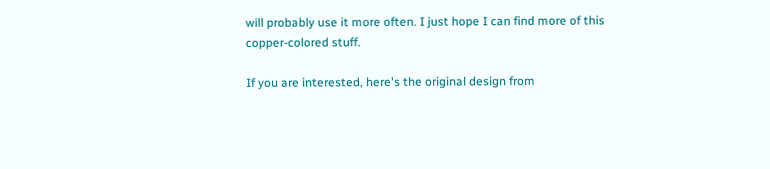will probably use it more often. I just hope I can find more of this copper-colored stuff.

If you are interested, here's the original design from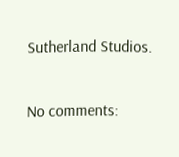Sutherland Studios.

No comments: